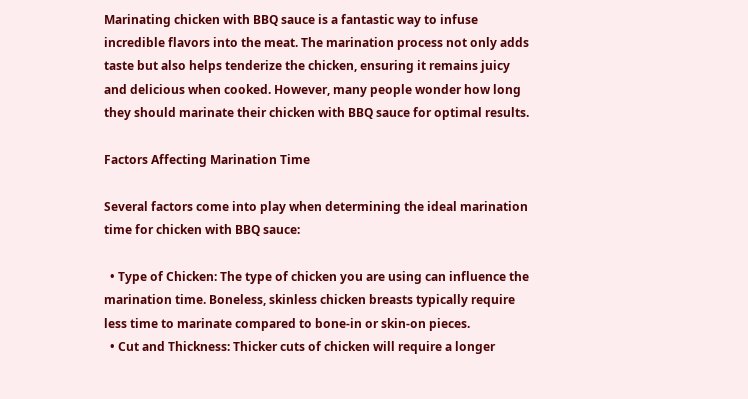Marinating chicken with BBQ sauce is a fantastic way to infuse incredible flavors into the meat. The marination process not only adds taste but also helps tenderize the chicken, ensuring it remains juicy and delicious when cooked. However, many people wonder how long they should marinate their chicken with BBQ sauce for optimal results.

Factors Affecting Marination Time

Several factors come into play when determining the ideal marination time for chicken with BBQ sauce:

  • Type of Chicken: The type of chicken you are using can influence the marination time. Boneless, skinless chicken breasts typically require less time to marinate compared to bone-in or skin-on pieces.
  • Cut and Thickness: Thicker cuts of chicken will require a longer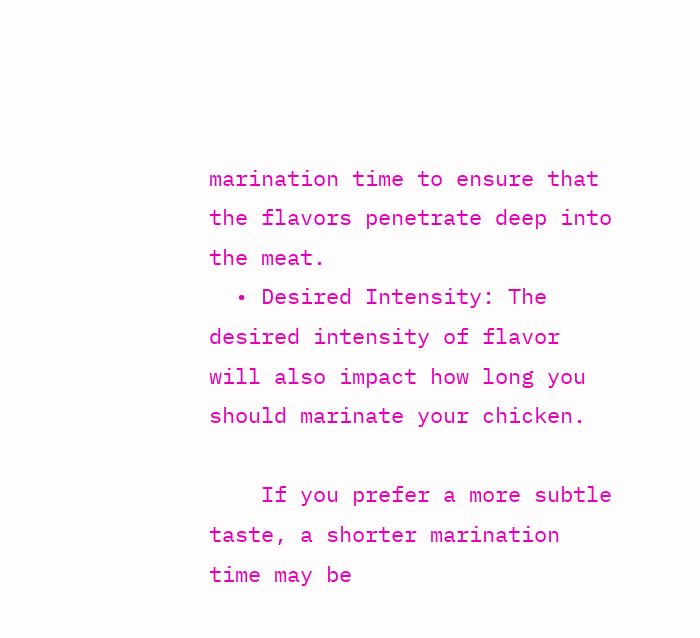marination time to ensure that the flavors penetrate deep into the meat.
  • Desired Intensity: The desired intensity of flavor will also impact how long you should marinate your chicken.

    If you prefer a more subtle taste, a shorter marination time may be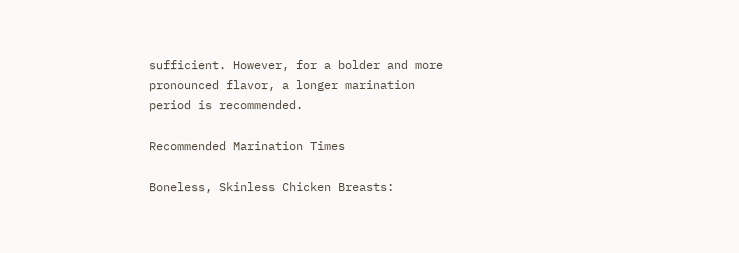sufficient. However, for a bolder and more pronounced flavor, a longer marination period is recommended.

Recommended Marination Times

Boneless, Skinless Chicken Breasts: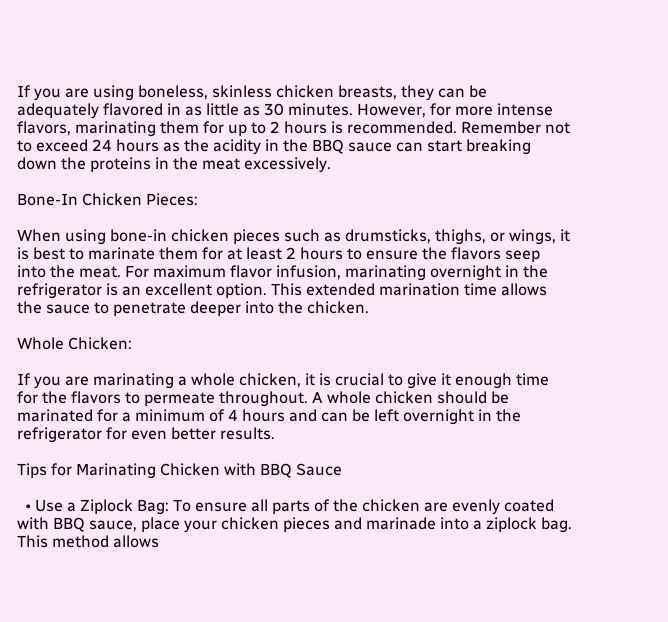If you are using boneless, skinless chicken breasts, they can be adequately flavored in as little as 30 minutes. However, for more intense flavors, marinating them for up to 2 hours is recommended. Remember not to exceed 24 hours as the acidity in the BBQ sauce can start breaking down the proteins in the meat excessively.

Bone-In Chicken Pieces:

When using bone-in chicken pieces such as drumsticks, thighs, or wings, it is best to marinate them for at least 2 hours to ensure the flavors seep into the meat. For maximum flavor infusion, marinating overnight in the refrigerator is an excellent option. This extended marination time allows the sauce to penetrate deeper into the chicken.

Whole Chicken:

If you are marinating a whole chicken, it is crucial to give it enough time for the flavors to permeate throughout. A whole chicken should be marinated for a minimum of 4 hours and can be left overnight in the refrigerator for even better results.

Tips for Marinating Chicken with BBQ Sauce

  • Use a Ziplock Bag: To ensure all parts of the chicken are evenly coated with BBQ sauce, place your chicken pieces and marinade into a ziplock bag. This method allows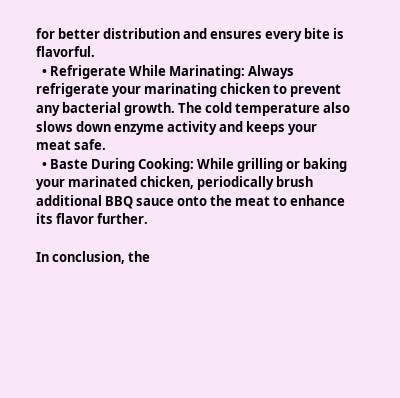for better distribution and ensures every bite is flavorful.
  • Refrigerate While Marinating: Always refrigerate your marinating chicken to prevent any bacterial growth. The cold temperature also slows down enzyme activity and keeps your meat safe.
  • Baste During Cooking: While grilling or baking your marinated chicken, periodically brush additional BBQ sauce onto the meat to enhance its flavor further.

In conclusion, the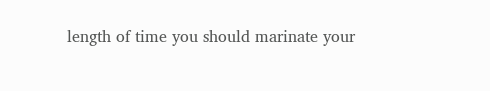length of time you should marinate your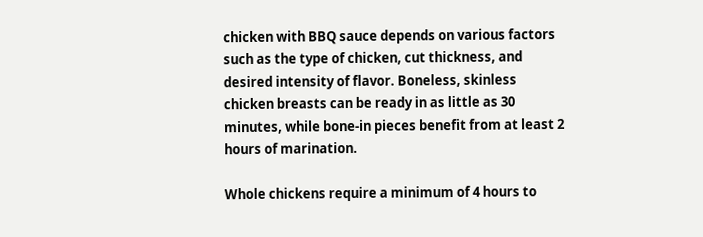chicken with BBQ sauce depends on various factors such as the type of chicken, cut thickness, and desired intensity of flavor. Boneless, skinless chicken breasts can be ready in as little as 30 minutes, while bone-in pieces benefit from at least 2 hours of marination.

Whole chickens require a minimum of 4 hours to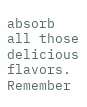absorb all those delicious flavors. Remember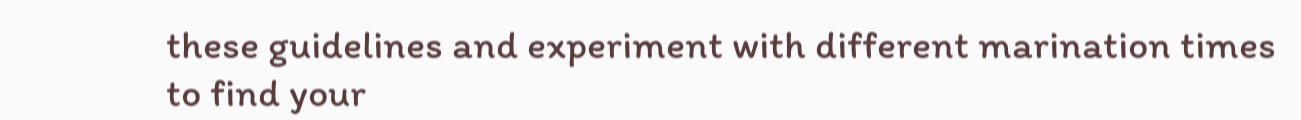these guidelines and experiment with different marination times to find your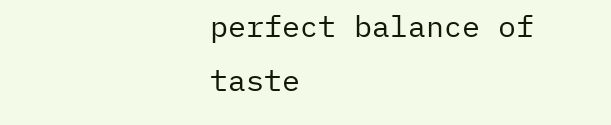perfect balance of taste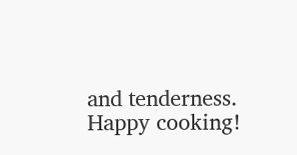and tenderness. Happy cooking!